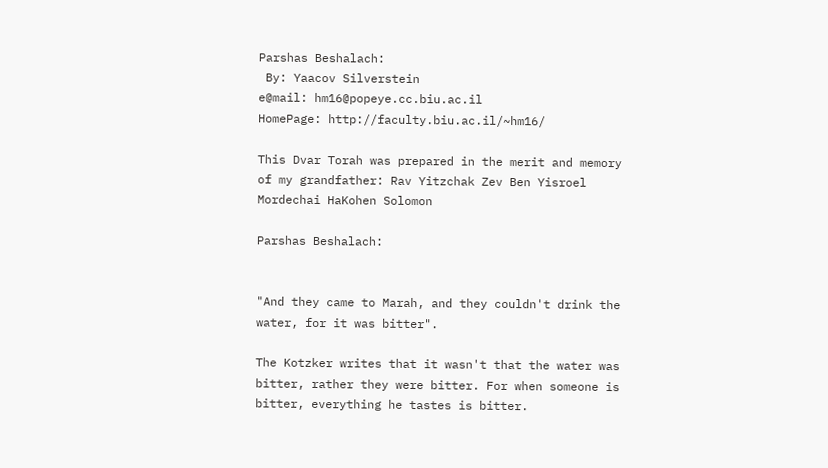Parshas Beshalach:
 By: Yaacov Silverstein
e@mail: hm16@popeye.cc.biu.ac.il
HomePage: http://faculty.biu.ac.il/~hm16/

This Dvar Torah was prepared in the merit and memory of my grandfather: Rav Yitzchak Zev Ben Yisroel Mordechai HaKohen Solomon

Parshas Beshalach:


"And they came to Marah, and they couldn't drink the water, for it was bitter".

The Kotzker writes that it wasn't that the water was bitter, rather they were bitter. For when someone is bitter, everything he tastes is bitter.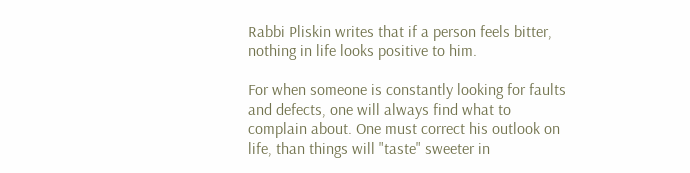Rabbi Pliskin writes that if a person feels bitter, nothing in life looks positive to him.

For when someone is constantly looking for faults and defects, one will always find what to complain about. One must correct his outlook on life, than things will "taste" sweeter in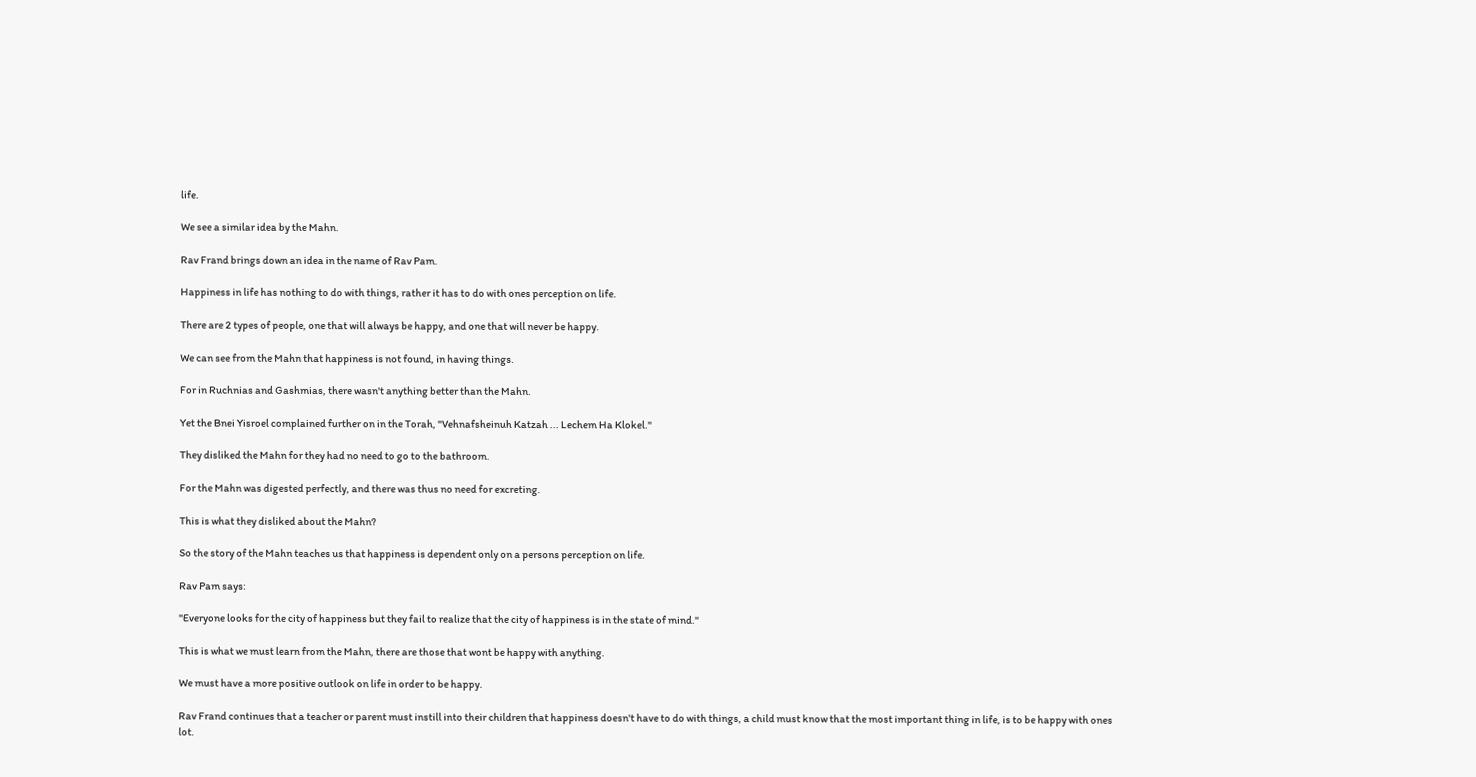life.

We see a similar idea by the Mahn.

Rav Frand brings down an idea in the name of Rav Pam.

Happiness in life has nothing to do with things, rather it has to do with ones perception on life.

There are 2 types of people, one that will always be happy, and one that will never be happy.

We can see from the Mahn that happiness is not found, in having things.

For in Ruchnias and Gashmias, there wasn't anything better than the Mahn.

Yet the Bnei Yisroel complained further on in the Torah, "Vehnafsheinuh Katzah ... Lechem Ha Klokel."

They disliked the Mahn for they had no need to go to the bathroom.

For the Mahn was digested perfectly, and there was thus no need for excreting.

This is what they disliked about the Mahn?

So the story of the Mahn teaches us that happiness is dependent only on a persons perception on life.

Rav Pam says:

"Everyone looks for the city of happiness but they fail to realize that the city of happiness is in the state of mind."

This is what we must learn from the Mahn, there are those that wont be happy with anything.

We must have a more positive outlook on life in order to be happy.

Rav Frand continues that a teacher or parent must instill into their children that happiness doesn't have to do with things, a child must know that the most important thing in life, is to be happy with ones lot.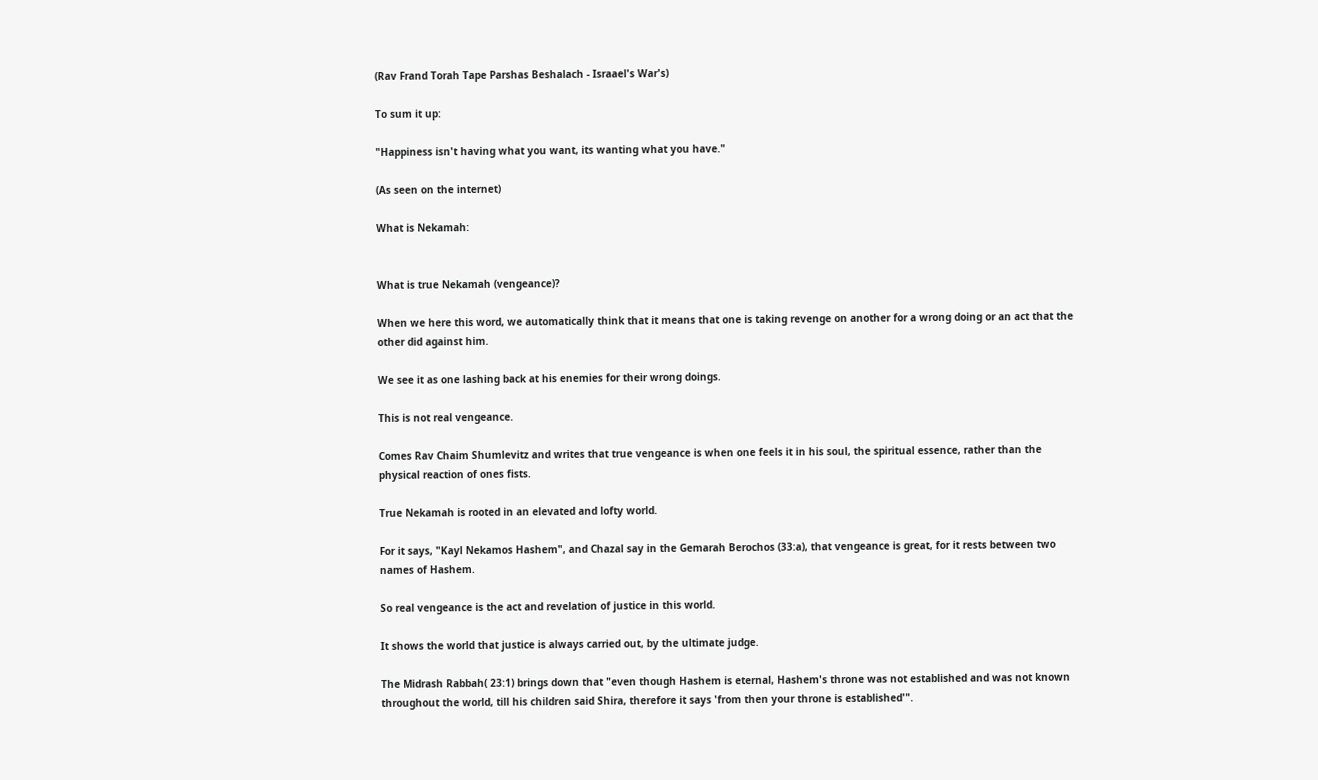(Rav Frand Torah Tape Parshas Beshalach - Israael's War's)

To sum it up:

"Happiness isn't having what you want, its wanting what you have."

(As seen on the internet)

What is Nekamah:


What is true Nekamah (vengeance)?

When we here this word, we automatically think that it means that one is taking revenge on another for a wrong doing or an act that the other did against him.

We see it as one lashing back at his enemies for their wrong doings.

This is not real vengeance.

Comes Rav Chaim Shumlevitz and writes that true vengeance is when one feels it in his soul, the spiritual essence, rather than the physical reaction of ones fists.

True Nekamah is rooted in an elevated and lofty world.

For it says, "Kayl Nekamos Hashem", and Chazal say in the Gemarah Berochos (33:a), that vengeance is great, for it rests between two names of Hashem.

So real vengeance is the act and revelation of justice in this world.

It shows the world that justice is always carried out, by the ultimate judge.

The Midrash Rabbah( 23:1) brings down that "even though Hashem is eternal, Hashem's throne was not established and was not known throughout the world, till his children said Shira, therefore it says 'from then your throne is established'".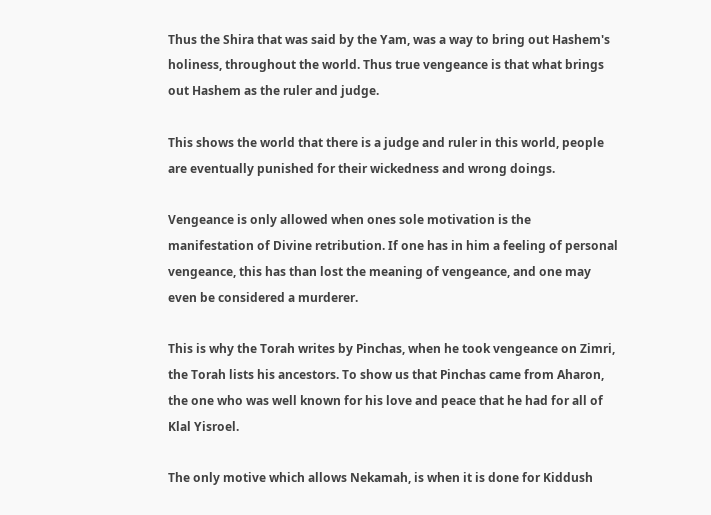Thus the Shira that was said by the Yam, was a way to bring out Hashem's holiness, throughout the world. Thus true vengeance is that what brings out Hashem as the ruler and judge.

This shows the world that there is a judge and ruler in this world, people are eventually punished for their wickedness and wrong doings.

Vengeance is only allowed when ones sole motivation is the manifestation of Divine retribution. If one has in him a feeling of personal vengeance, this has than lost the meaning of vengeance, and one may even be considered a murderer.

This is why the Torah writes by Pinchas, when he took vengeance on Zimri, the Torah lists his ancestors. To show us that Pinchas came from Aharon, the one who was well known for his love and peace that he had for all of Klal Yisroel.

The only motive which allows Nekamah, is when it is done for Kiddush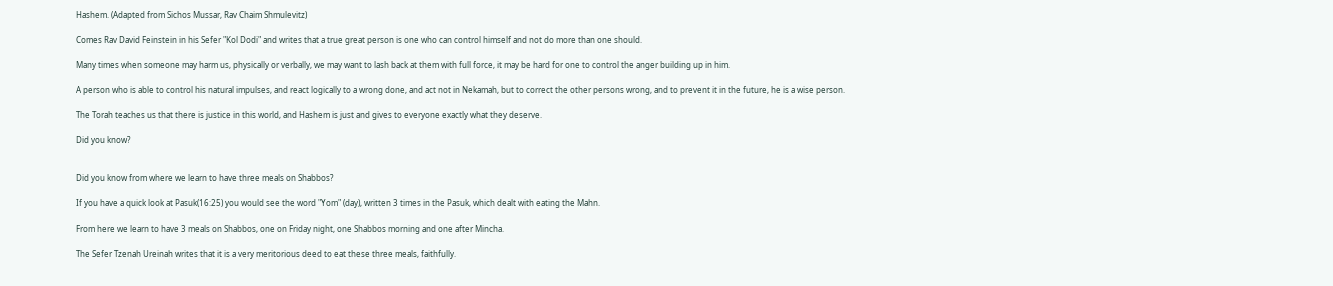Hashem. (Adapted from Sichos Mussar, Rav Chaim Shmulevitz)

Comes Rav David Feinstein in his Sefer "Kol Dodi" and writes that a true great person is one who can control himself and not do more than one should.

Many times when someone may harm us, physically or verbally, we may want to lash back at them with full force, it may be hard for one to control the anger building up in him.

A person who is able to control his natural impulses, and react logically to a wrong done, and act not in Nekamah, but to correct the other persons wrong, and to prevent it in the future, he is a wise person.

The Torah teaches us that there is justice in this world, and Hashem is just and gives to everyone exactly what they deserve.

Did you know?


Did you know from where we learn to have three meals on Shabbos?

If you have a quick look at Pasuk(16:25) you would see the word "Yom" (day), written 3 times in the Pasuk, which dealt with eating the Mahn.

From here we learn to have 3 meals on Shabbos, one on Friday night, one Shabbos morning and one after Mincha.

The Sefer Tzenah Ureinah writes that it is a very meritorious deed to eat these three meals, faithfully.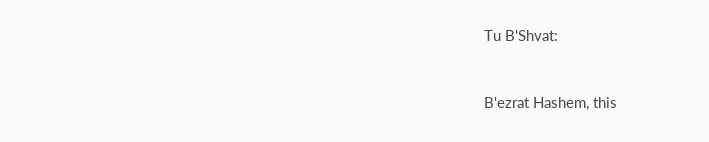Tu B'Shvat:


B'ezrat Hashem, this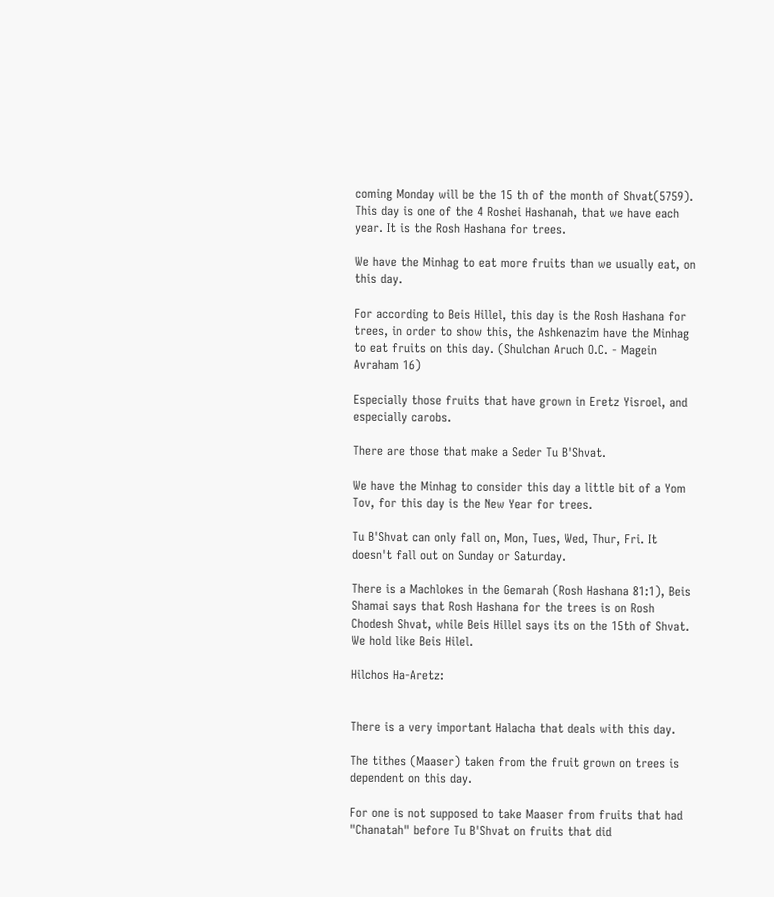coming Monday will be the 15 th of the month of Shvat(5759). This day is one of the 4 Roshei Hashanah, that we have each year. It is the Rosh Hashana for trees.

We have the Minhag to eat more fruits than we usually eat, on this day.

For according to Beis Hillel, this day is the Rosh Hashana for trees, in order to show this, the Ashkenazim have the Minhag to eat fruits on this day. (Shulchan Aruch O.C. - Magein Avraham 16)

Especially those fruits that have grown in Eretz Yisroel, and especially carobs.

There are those that make a Seder Tu B'Shvat.

We have the Minhag to consider this day a little bit of a Yom Tov, for this day is the New Year for trees.

Tu B'Shvat can only fall on, Mon, Tues, Wed, Thur, Fri. It doesn't fall out on Sunday or Saturday.

There is a Machlokes in the Gemarah (Rosh Hashana 81:1), Beis Shamai says that Rosh Hashana for the trees is on Rosh Chodesh Shvat, while Beis Hillel says its on the 15th of Shvat. We hold like Beis Hilel.

Hilchos Ha-Aretz:


There is a very important Halacha that deals with this day.

The tithes (Maaser) taken from the fruit grown on trees is dependent on this day.

For one is not supposed to take Maaser from fruits that had "Chanatah" before Tu B'Shvat on fruits that did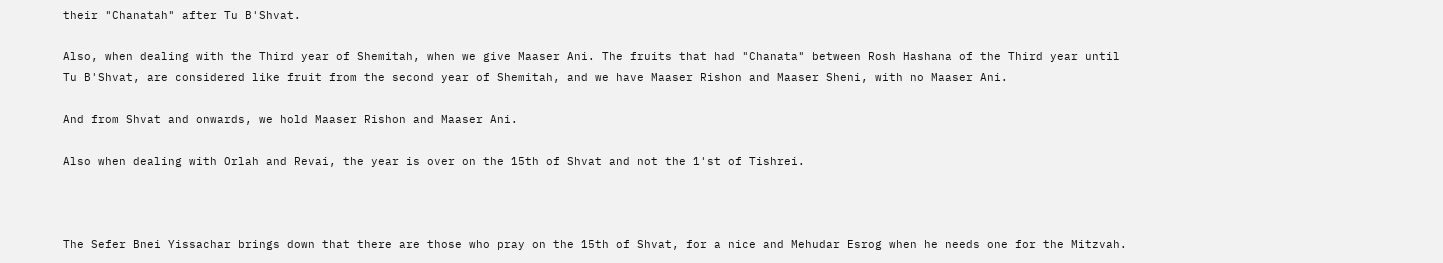their "Chanatah" after Tu B'Shvat.

Also, when dealing with the Third year of Shemitah, when we give Maaser Ani. The fruits that had "Chanata" between Rosh Hashana of the Third year until Tu B'Shvat, are considered like fruit from the second year of Shemitah, and we have Maaser Rishon and Maaser Sheni, with no Maaser Ani.

And from Shvat and onwards, we hold Maaser Rishon and Maaser Ani.

Also when dealing with Orlah and Revai, the year is over on the 15th of Shvat and not the 1'st of Tishrei.



The Sefer Bnei Yissachar brings down that there are those who pray on the 15th of Shvat, for a nice and Mehudar Esrog when he needs one for the Mitzvah.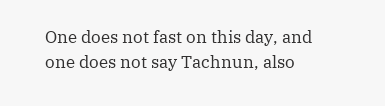One does not fast on this day, and one does not say Tachnun, also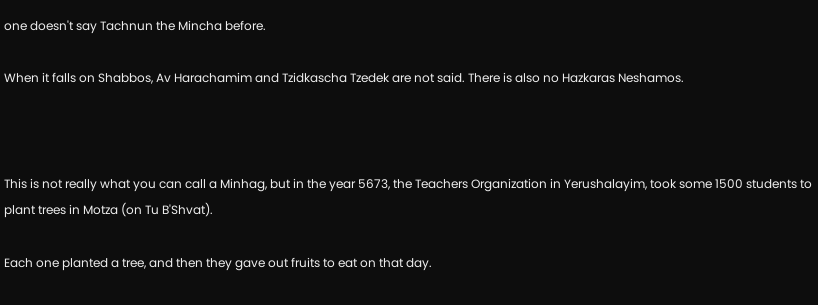one doesn't say Tachnun the Mincha before.

When it falls on Shabbos, Av Harachamim and Tzidkascha Tzedek are not said. There is also no Hazkaras Neshamos.



This is not really what you can call a Minhag, but in the year 5673, the Teachers Organization in Yerushalayim, took some 1500 students to plant trees in Motza (on Tu B'Shvat).

Each one planted a tree, and then they gave out fruits to eat on that day.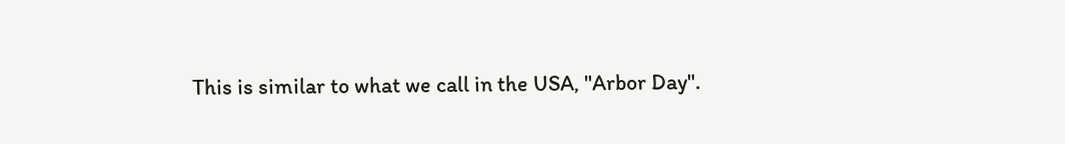This is similar to what we call in the USA, "Arbor Day".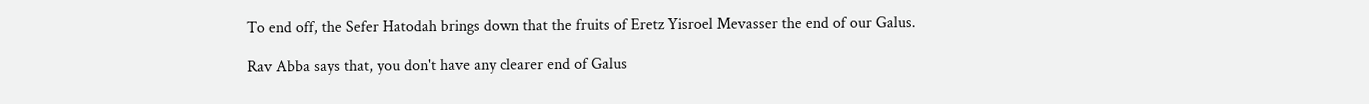To end off, the Sefer Hatodah brings down that the fruits of Eretz Yisroel Mevasser the end of our Galus.

Rav Abba says that, you don't have any clearer end of Galus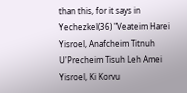than this, for it says in Yechezkel(36) "Veateim Harei Yisroel, Anafcheim Titnuh U'Precheim Tisuh Leh Amei Yisroel, Ki Korvu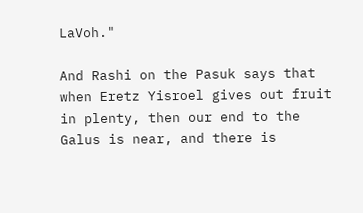LaVoh."

And Rashi on the Pasuk says that when Eretz Yisroel gives out fruit in plenty, then our end to the Galus is near, and there is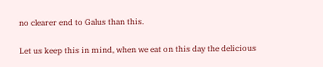no clearer end to Galus than this.

Let us keep this in mind, when we eat on this day the delicious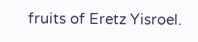fruits of Eretz Yisroel.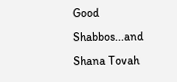Good Shabbos...and Shana Tovah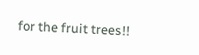for the fruit trees!!